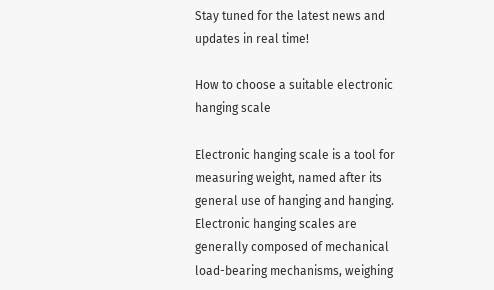Stay tuned for the latest news and updates in real time!

How to choose a suitable electronic hanging scale

Electronic hanging scale is a tool for measuring weight, named after its general use of hanging and hanging. Electronic hanging scales are generally composed of mechanical load-bearing mechanisms, weighing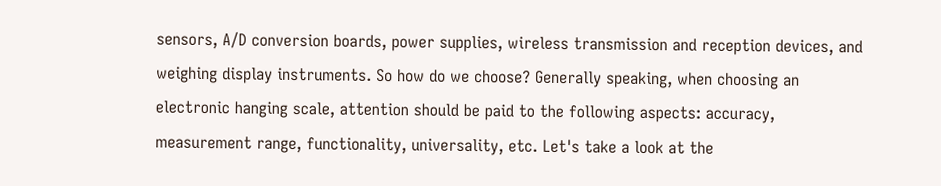sensors, A/D conversion boards, power supplies, wireless transmission and reception devices, and weighing display instruments. So how do we choose? Generally speaking, when choosing an electronic hanging scale, attention should be paid to the following aspects: accuracy, measurement range, functionality, universality, etc. Let's take a look at the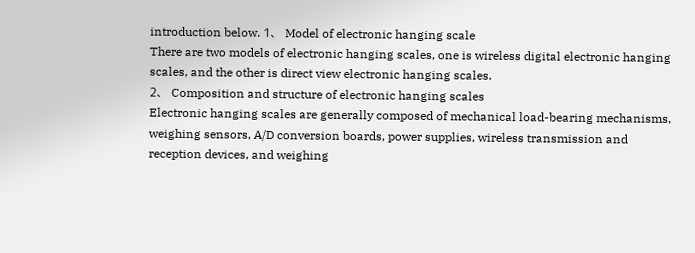introduction below. 1、 Model of electronic hanging scale
There are two models of electronic hanging scales, one is wireless digital electronic hanging scales, and the other is direct view electronic hanging scales.
2、 Composition and structure of electronic hanging scales
Electronic hanging scales are generally composed of mechanical load-bearing mechanisms, weighing sensors, A/D conversion boards, power supplies, wireless transmission and reception devices, and weighing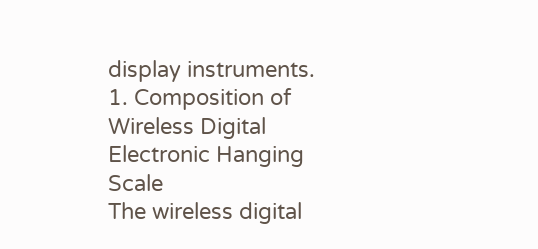display instruments.
1. Composition of Wireless Digital Electronic Hanging Scale
The wireless digital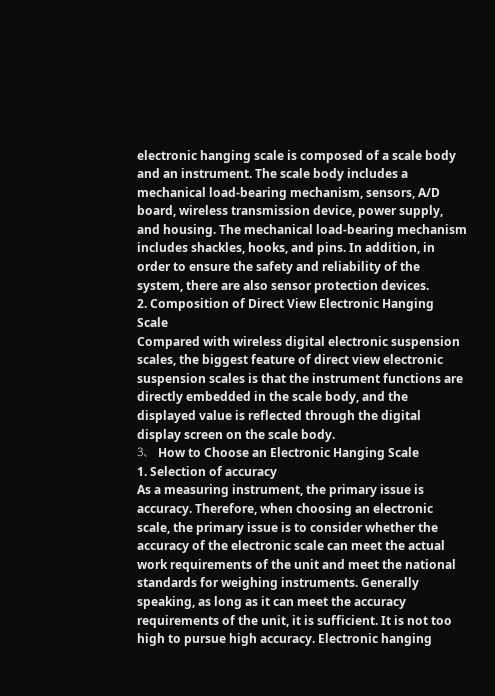electronic hanging scale is composed of a scale body and an instrument. The scale body includes a mechanical load-bearing mechanism, sensors, A/D board, wireless transmission device, power supply, and housing. The mechanical load-bearing mechanism includes shackles, hooks, and pins. In addition, in order to ensure the safety and reliability of the system, there are also sensor protection devices.
2. Composition of Direct View Electronic Hanging Scale
Compared with wireless digital electronic suspension scales, the biggest feature of direct view electronic suspension scales is that the instrument functions are directly embedded in the scale body, and the displayed value is reflected through the digital display screen on the scale body.
3、 How to Choose an Electronic Hanging Scale
1. Selection of accuracy
As a measuring instrument, the primary issue is accuracy. Therefore, when choosing an electronic scale, the primary issue is to consider whether the accuracy of the electronic scale can meet the actual work requirements of the unit and meet the national standards for weighing instruments. Generally speaking, as long as it can meet the accuracy requirements of the unit, it is sufficient. It is not too high to pursue high accuracy. Electronic hanging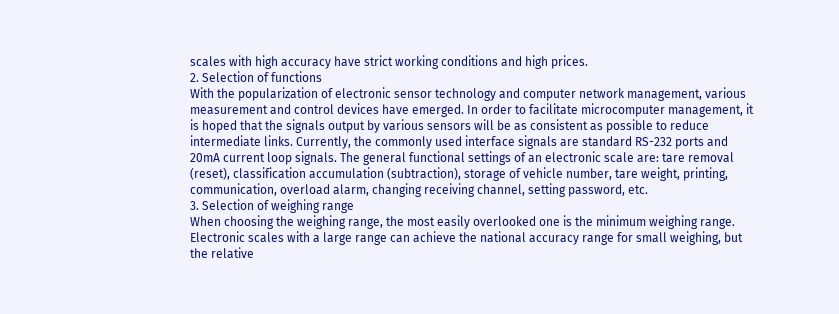scales with high accuracy have strict working conditions and high prices.
2. Selection of functions
With the popularization of electronic sensor technology and computer network management, various measurement and control devices have emerged. In order to facilitate microcomputer management, it is hoped that the signals output by various sensors will be as consistent as possible to reduce intermediate links. Currently, the commonly used interface signals are standard RS-232 ports and 20mA current loop signals. The general functional settings of an electronic scale are: tare removal (reset), classification accumulation (subtraction), storage of vehicle number, tare weight, printing, communication, overload alarm, changing receiving channel, setting password, etc.
3. Selection of weighing range
When choosing the weighing range, the most easily overlooked one is the minimum weighing range. Electronic scales with a large range can achieve the national accuracy range for small weighing, but the relative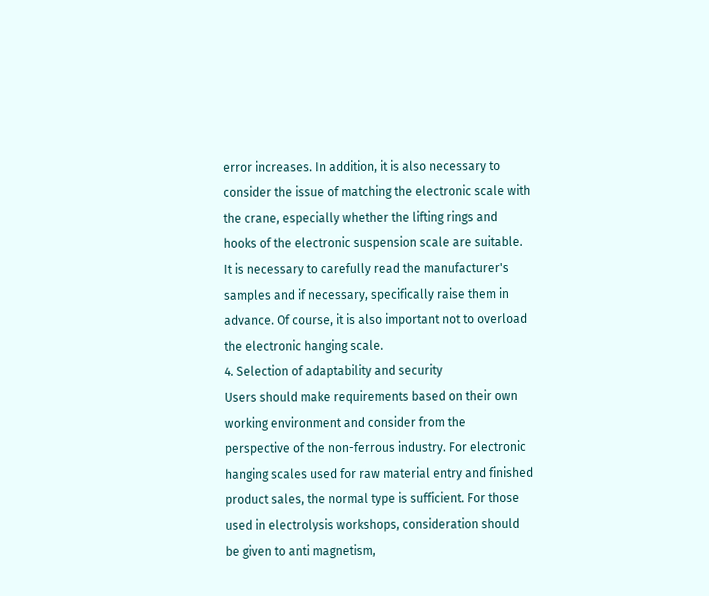error increases. In addition, it is also necessary to consider the issue of matching the electronic scale with the crane, especially whether the lifting rings and hooks of the electronic suspension scale are suitable. It is necessary to carefully read the manufacturer's samples and if necessary, specifically raise them in advance. Of course, it is also important not to overload the electronic hanging scale.
4. Selection of adaptability and security
Users should make requirements based on their own working environment and consider from the perspective of the non-ferrous industry. For electronic hanging scales used for raw material entry and finished product sales, the normal type is sufficient. For those used in electrolysis workshops, consideration should be given to anti magnetism,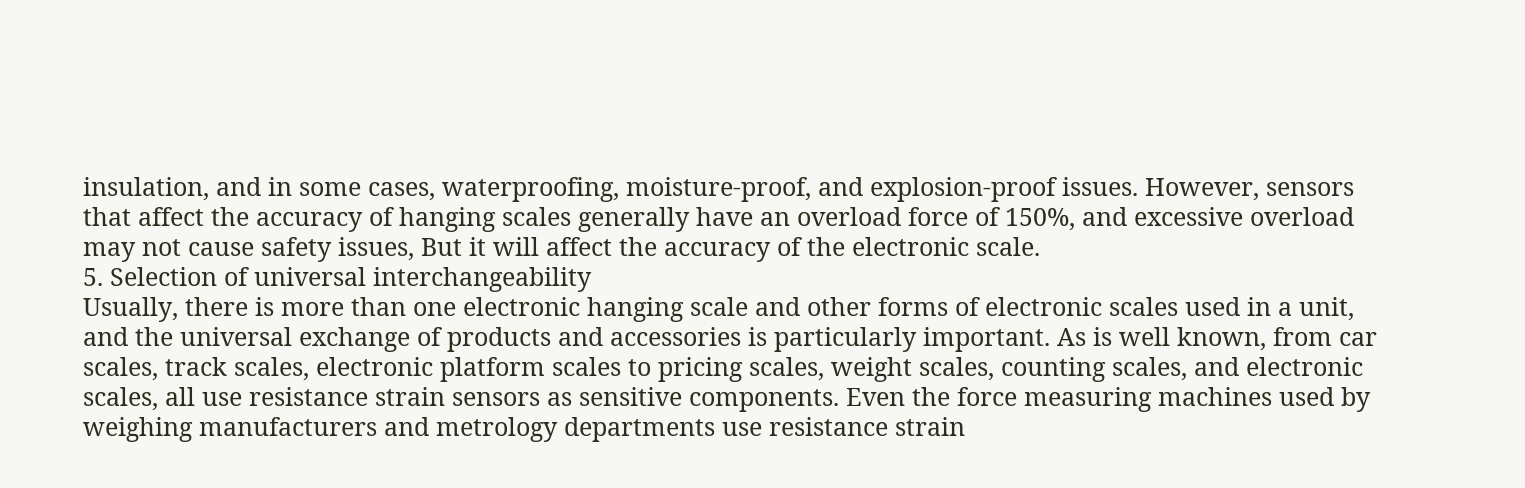insulation, and in some cases, waterproofing, moisture-proof, and explosion-proof issues. However, sensors that affect the accuracy of hanging scales generally have an overload force of 150%, and excessive overload may not cause safety issues, But it will affect the accuracy of the electronic scale.
5. Selection of universal interchangeability
Usually, there is more than one electronic hanging scale and other forms of electronic scales used in a unit, and the universal exchange of products and accessories is particularly important. As is well known, from car scales, track scales, electronic platform scales to pricing scales, weight scales, counting scales, and electronic scales, all use resistance strain sensors as sensitive components. Even the force measuring machines used by weighing manufacturers and metrology departments use resistance strain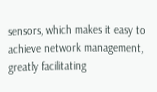sensors, which makes it easy to achieve network management, greatly facilitating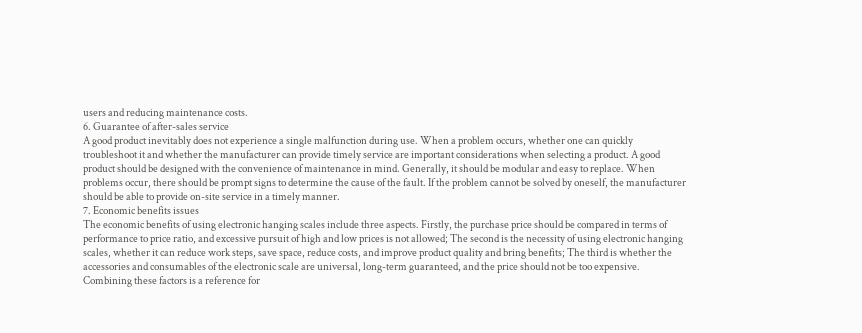users and reducing maintenance costs.
6. Guarantee of after-sales service
A good product inevitably does not experience a single malfunction during use. When a problem occurs, whether one can quickly troubleshoot it and whether the manufacturer can provide timely service are important considerations when selecting a product. A good product should be designed with the convenience of maintenance in mind. Generally, it should be modular and easy to replace. When problems occur, there should be prompt signs to determine the cause of the fault. If the problem cannot be solved by oneself, the manufacturer should be able to provide on-site service in a timely manner.
7. Economic benefits issues
The economic benefits of using electronic hanging scales include three aspects. Firstly, the purchase price should be compared in terms of performance to price ratio, and excessive pursuit of high and low prices is not allowed; The second is the necessity of using electronic hanging scales, whether it can reduce work steps, save space, reduce costs, and improve product quality and bring benefits; The third is whether the accessories and consumables of the electronic scale are universal, long-term guaranteed, and the price should not be too expensive. Combining these factors is a reference for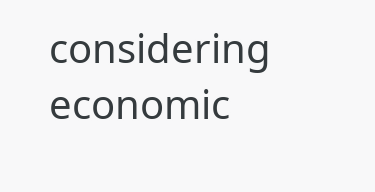considering economic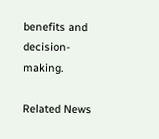benefits and decision-making.

Related News